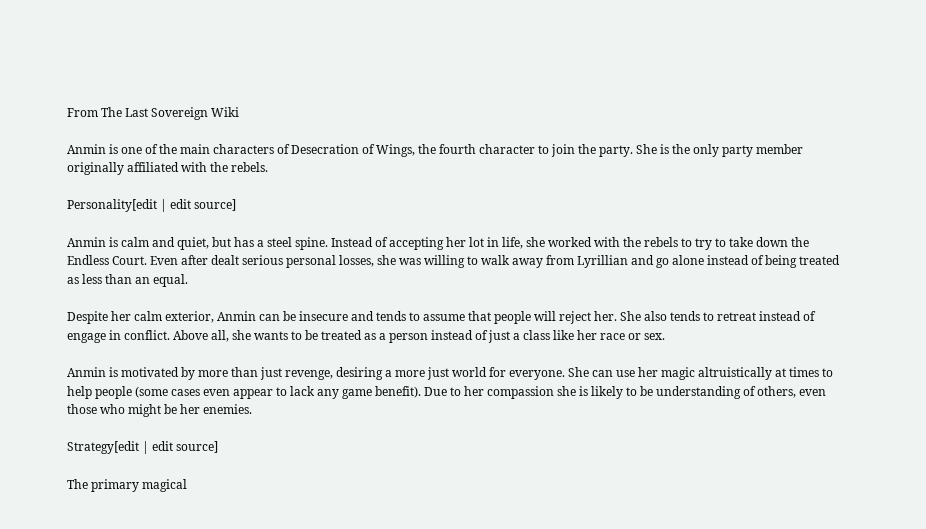From The Last Sovereign Wiki

Anmin is one of the main characters of Desecration of Wings, the fourth character to join the party. She is the only party member originally affiliated with the rebels.

Personality[edit | edit source]

Anmin is calm and quiet, but has a steel spine. Instead of accepting her lot in life, she worked with the rebels to try to take down the Endless Court. Even after dealt serious personal losses, she was willing to walk away from Lyrillian and go alone instead of being treated as less than an equal.

Despite her calm exterior, Anmin can be insecure and tends to assume that people will reject her. She also tends to retreat instead of engage in conflict. Above all, she wants to be treated as a person instead of just a class like her race or sex.

Anmin is motivated by more than just revenge, desiring a more just world for everyone. She can use her magic altruistically at times to help people (some cases even appear to lack any game benefit). Due to her compassion she is likely to be understanding of others, even those who might be her enemies.

Strategy[edit | edit source]

The primary magical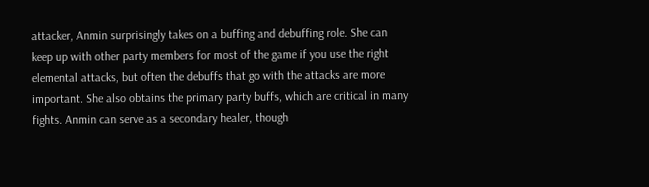attacker, Anmin surprisingly takes on a buffing and debuffing role. She can keep up with other party members for most of the game if you use the right elemental attacks, but often the debuffs that go with the attacks are more important. She also obtains the primary party buffs, which are critical in many fights. Anmin can serve as a secondary healer, though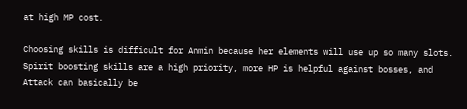at high MP cost.

Choosing skills is difficult for Anmin because her elements will use up so many slots. Spirit boosting skills are a high priority, more HP is helpful against bosses, and Attack can basically be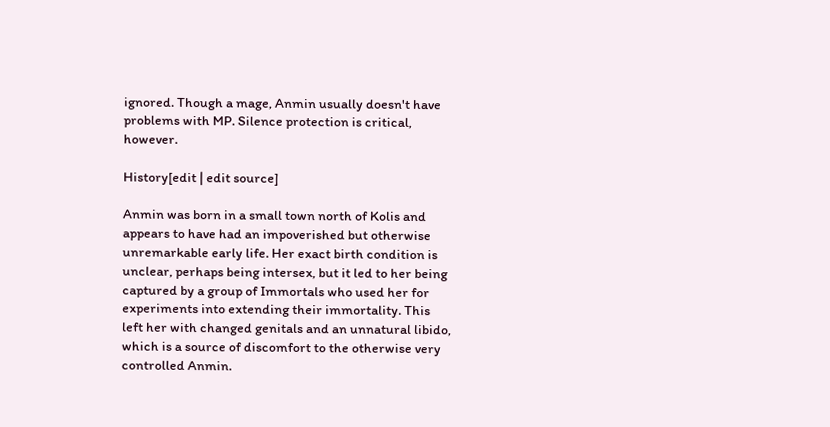ignored. Though a mage, Anmin usually doesn't have problems with MP. Silence protection is critical, however.

History[edit | edit source]

Anmin was born in a small town north of Kolis and appears to have had an impoverished but otherwise unremarkable early life. Her exact birth condition is unclear, perhaps being intersex, but it led to her being captured by a group of Immortals who used her for experiments into extending their immortality. This left her with changed genitals and an unnatural libido, which is a source of discomfort to the otherwise very controlled Anmin.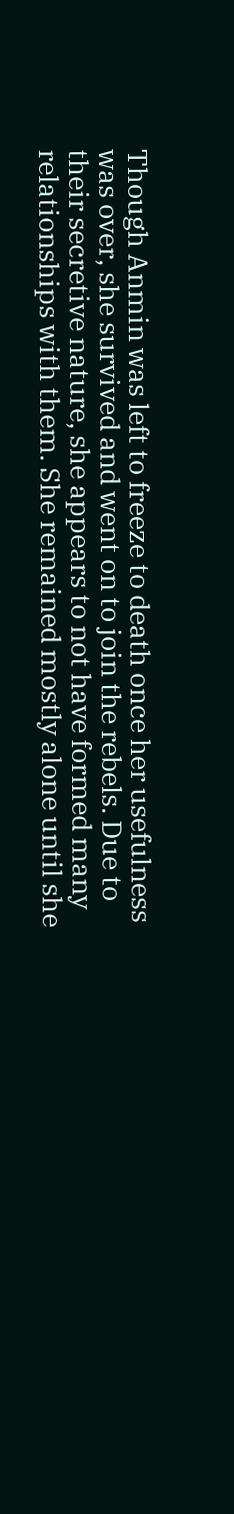Though Anmin was left to freeze to death once her usefulness was over, she survived and went on to join the rebels. Due to their secretive nature, she appears to not have formed many relationships with them. She remained mostly alone until she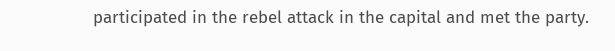participated in the rebel attack in the capital and met the party.